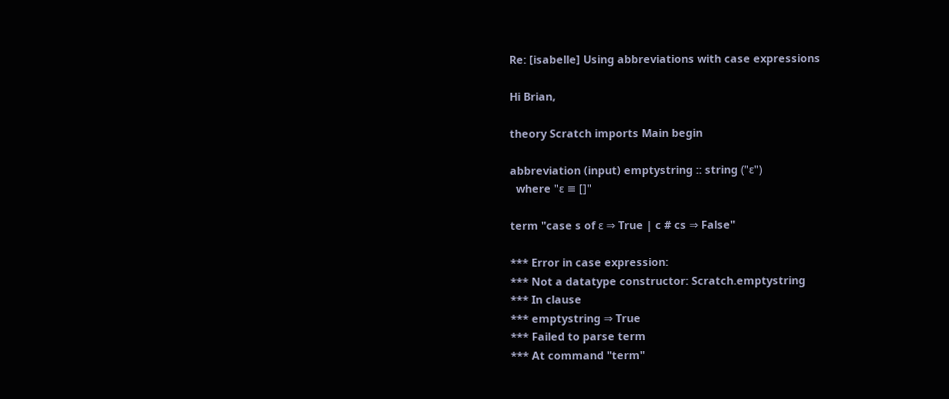Re: [isabelle] Using abbreviations with case expressions

Hi Brian,

theory Scratch imports Main begin

abbreviation (input) emptystring :: string ("ε")
  where "ε ≡ []"

term "case s of ε ⇒ True | c # cs ⇒ False"

*** Error in case expression:
*** Not a datatype constructor: Scratch.emptystring
*** In clause
*** emptystring ⇒ True
*** Failed to parse term
*** At command "term"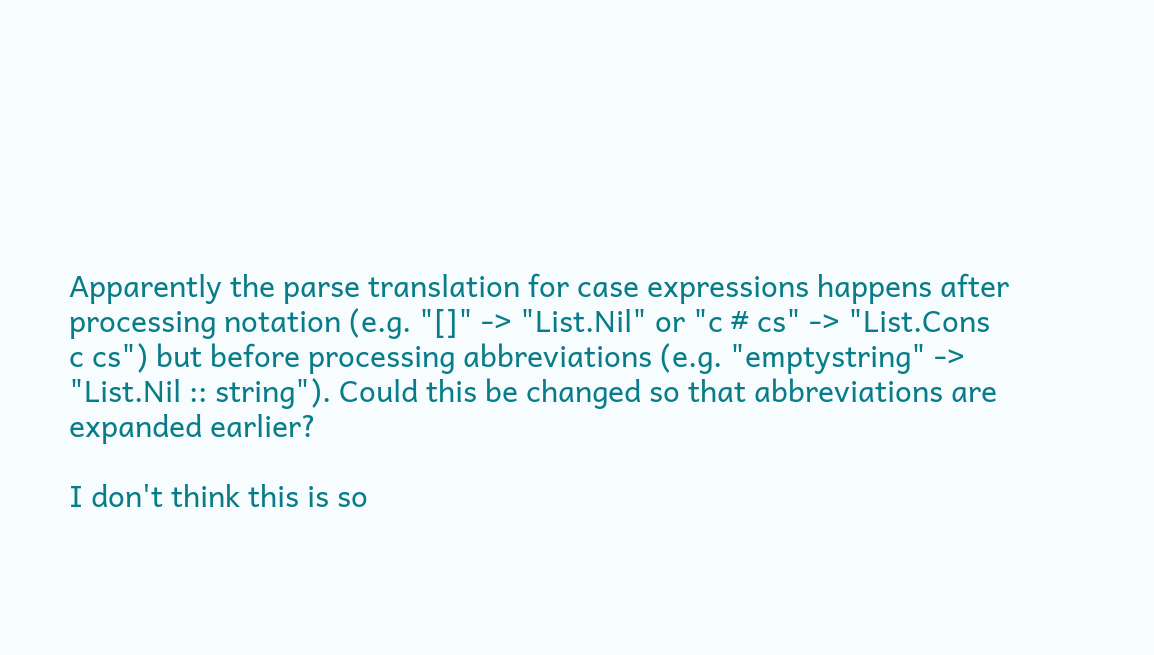Apparently the parse translation for case expressions happens after
processing notation (e.g. "[]" -> "List.Nil" or "c # cs" -> "List.Cons
c cs") but before processing abbreviations (e.g. "emptystring" ->
"List.Nil :: string"). Could this be changed so that abbreviations are
expanded earlier?

I don't think this is so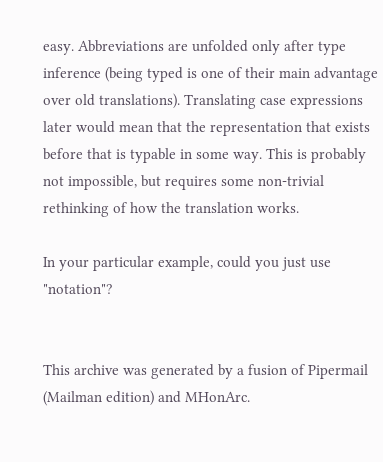easy. Abbreviations are unfolded only after type inference (being typed is one of their main advantage over old translations). Translating case expressions later would mean that the representation that exists before that is typable in some way. This is probably not impossible, but requires some non-trivial rethinking of how the translation works.

In your particular example, could you just use "notation"?


This archive was generated by a fusion of Pipermail (Mailman edition) and MHonArc.